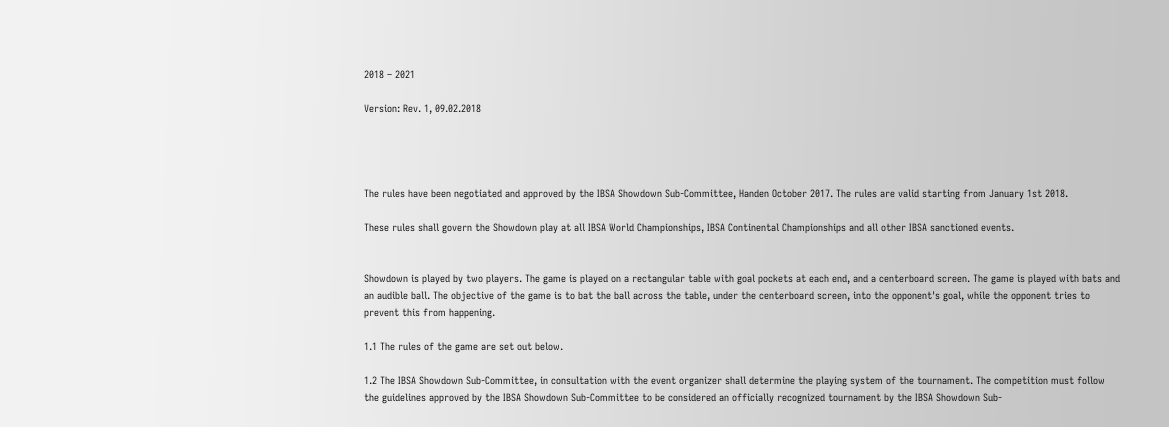2018 – 2021

Version: Rev. 1, 09.02.2018




The rules have been negotiated and approved by the IBSA Showdown Sub-Committee, Handen October 2017. The rules are valid starting from January 1st 2018.

These rules shall govern the Showdown play at all IBSA World Championships, IBSA Continental Championships and all other IBSA sanctioned events.


Showdown is played by two players. The game is played on a rectangular table with goal pockets at each end, and a centerboard screen. The game is played with bats and an audible ball. The objective of the game is to bat the ball across the table, under the centerboard screen, into the opponent's goal, while the opponent tries to prevent this from happening.

1.1 The rules of the game are set out below.

1.2 The IBSA Showdown Sub-Committee, in consultation with the event organizer shall determine the playing system of the tournament. The competition must follow the guidelines approved by the IBSA Showdown Sub-Committee to be considered an officially recognized tournament by the IBSA Showdown Sub-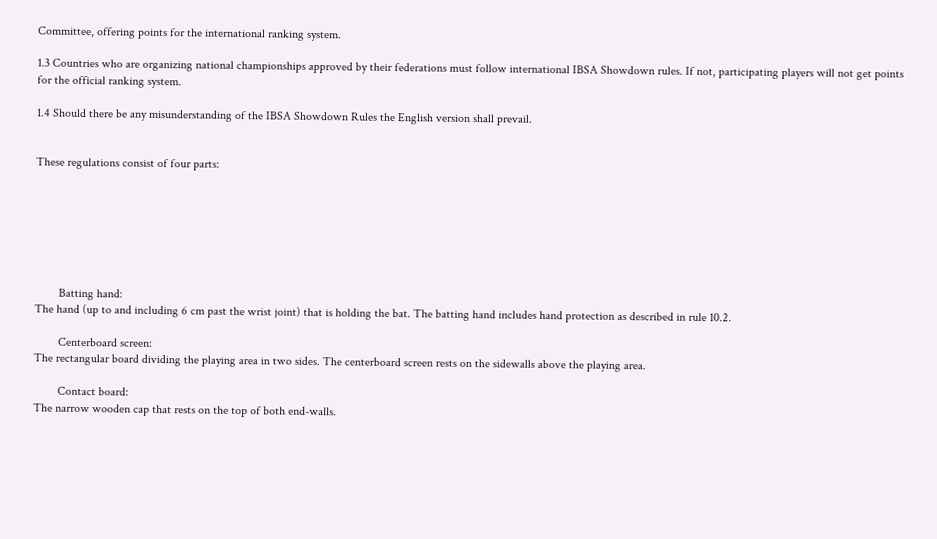Committee, offering points for the international ranking system.

1.3 Countries who are organizing national championships approved by their federations must follow international IBSA Showdown rules. If not, participating players will not get points for the official ranking system.

1.4 Should there be any misunderstanding of the IBSA Showdown Rules the English version shall prevail.


These regulations consist of four parts:







        Batting hand:
The hand (up to and including 6 cm past the wrist joint) that is holding the bat. The batting hand includes hand protection as described in rule 10.2.

        Centerboard screen:
The rectangular board dividing the playing area in two sides. The centerboard screen rests on the sidewalls above the playing area.

        Contact board:
The narrow wooden cap that rests on the top of both end-walls.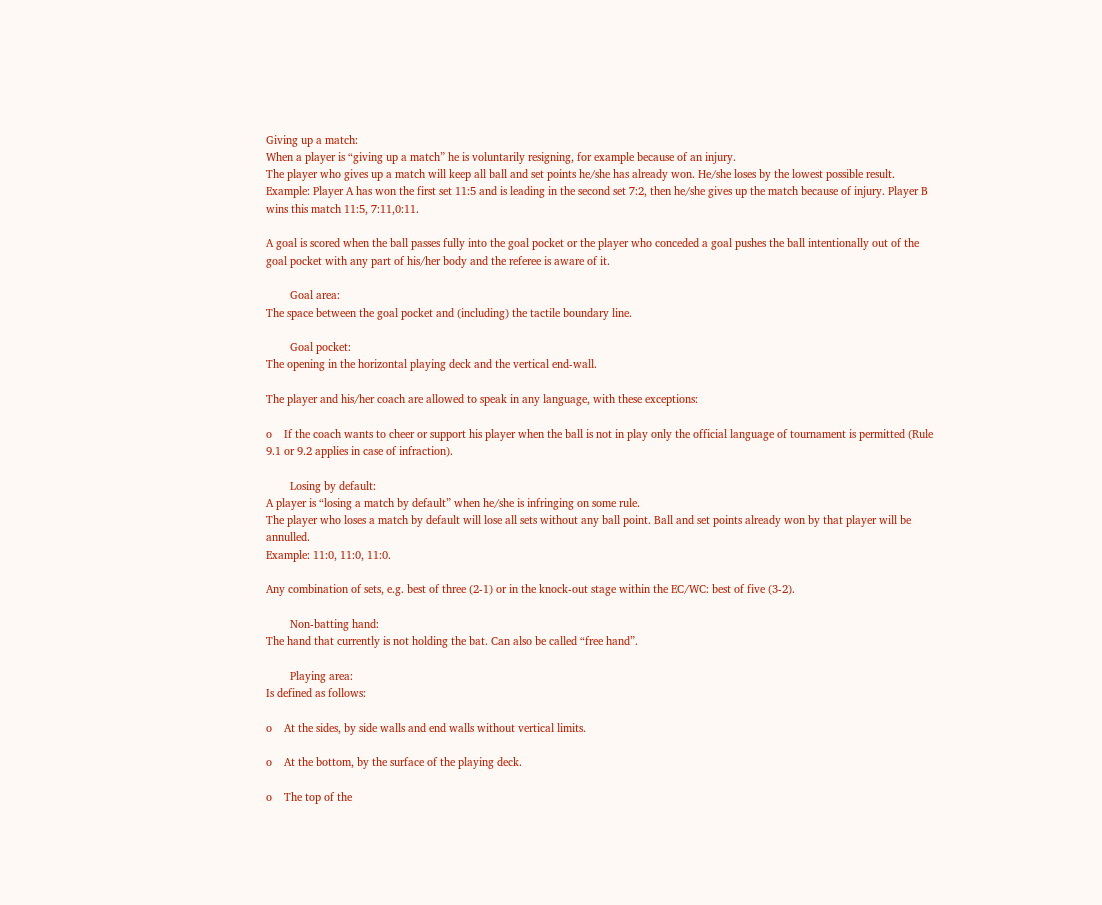Giving up a match:
When a player is “giving up a match” he is voluntarily resigning, for example because of an injury.
The player who gives up a match will keep all ball and set points he/she has already won. He/she loses by the lowest possible result.
Example: Player A has won the first set 11:5 and is leading in the second set 7:2, then he/she gives up the match because of injury. Player B wins this match 11:5, 7:11,0:11.

A goal is scored when the ball passes fully into the goal pocket or the player who conceded a goal pushes the ball intentionally out of the goal pocket with any part of his/her body and the referee is aware of it.

        Goal area:
The space between the goal pocket and (including) the tactile boundary line.

        Goal pocket:
The opening in the horizontal playing deck and the vertical end-wall.

The player and his/her coach are allowed to speak in any language, with these exceptions:

o    If the coach wants to cheer or support his player when the ball is not in play only the official language of tournament is permitted (Rule 9.1 or 9.2 applies in case of infraction).

        Losing by default:
A player is “losing a match by default” when he/she is infringing on some rule.
The player who loses a match by default will lose all sets without any ball point. Ball and set points already won by that player will be annulled.
Example: 11:0, 11:0, 11:0.

Any combination of sets, e.g. best of three (2-1) or in the knock-out stage within the EC/WC: best of five (3-2).

        Non-batting hand:
The hand that currently is not holding the bat. Can also be called “free hand”.

        Playing area:
Is defined as follows:

o    At the sides, by side walls and end walls without vertical limits.

o    At the bottom, by the surface of the playing deck.

o    The top of the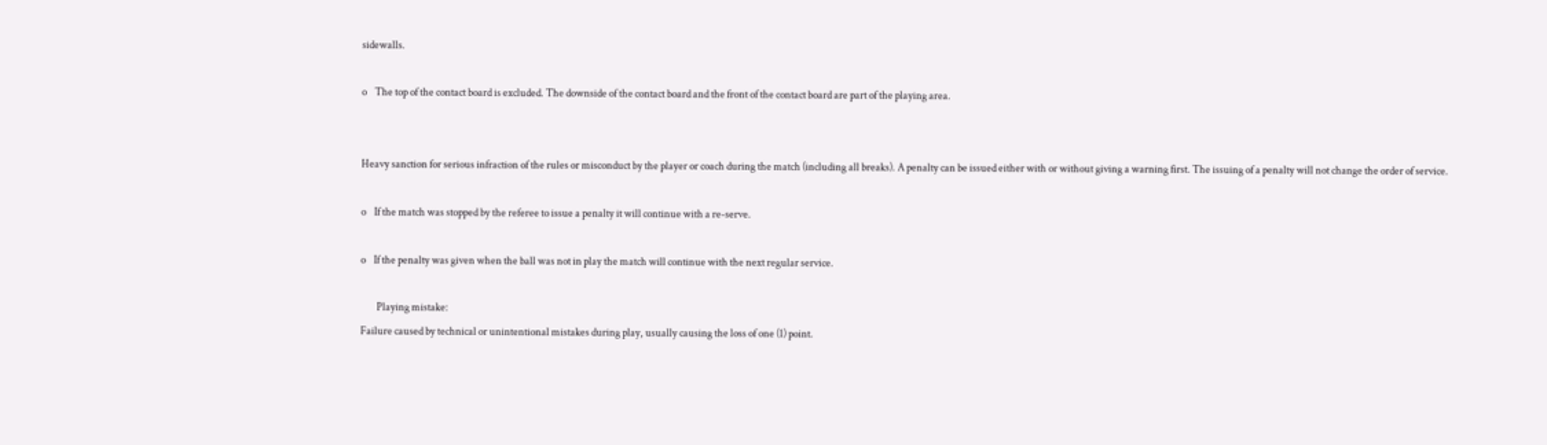sidewalls.

o    The top of the contact board is excluded. The downside of the contact board and the front of the contact board are part of the playing area.


Heavy sanction for serious infraction of the rules or misconduct by the player or coach during the match (including all breaks). A penalty can be issued either with or without giving a warning first. The issuing of a penalty will not change the order of service.

o    If the match was stopped by the referee to issue a penalty it will continue with a re-serve.

o    If the penalty was given when the ball was not in play the match will continue with the next regular service.

        Playing mistake:
Failure caused by technical or unintentional mistakes during play, usually causing the loss of one (1) point.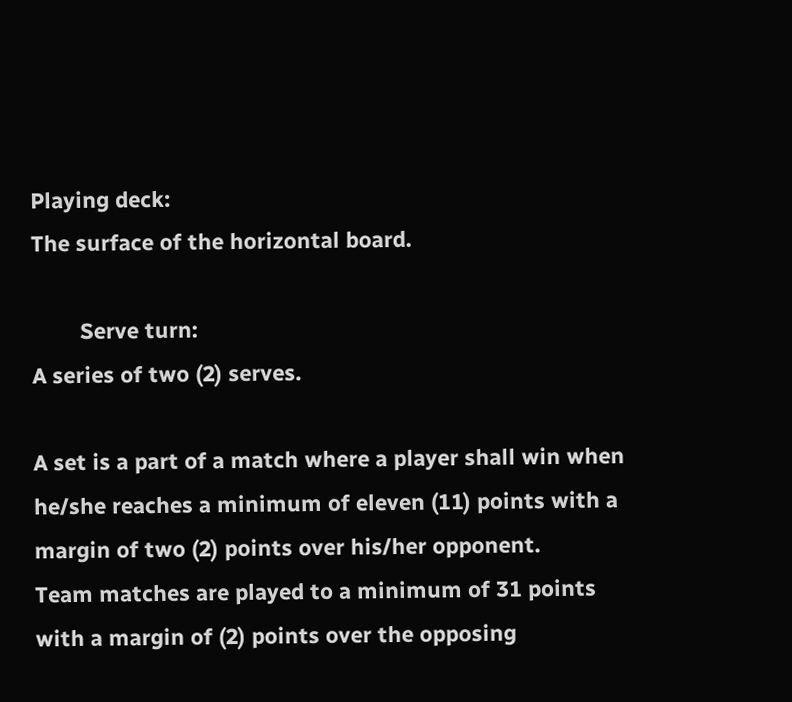Playing deck:
The surface of the horizontal board.

        Serve turn:
A series of two (2) serves.

A set is a part of a match where a player shall win when he/she reaches a minimum of eleven (11) points with a margin of two (2) points over his/her opponent.
Team matches are played to a minimum of 31 points with a margin of (2) points over the opposing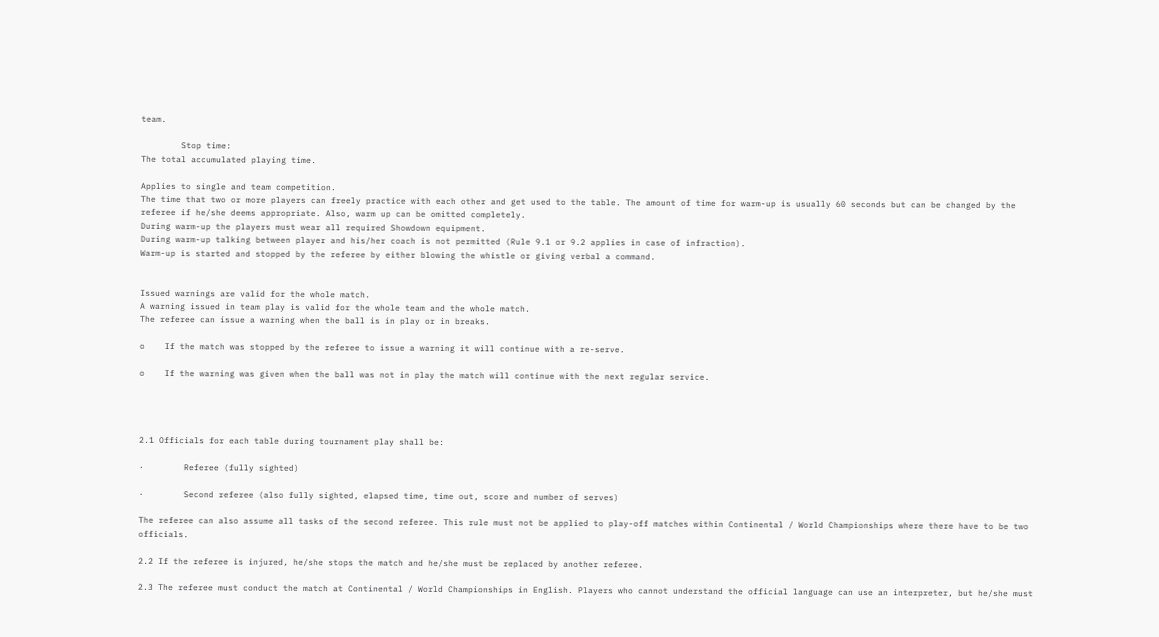team.

        Stop time:
The total accumulated playing time.

Applies to single and team competition.
The time that two or more players can freely practice with each other and get used to the table. The amount of time for warm-up is usually 60 seconds but can be changed by the referee if he/she deems appropriate. Also, warm up can be omitted completely.
During warm-up the players must wear all required Showdown equipment.
During warm-up talking between player and his/her coach is not permitted (Rule 9.1 or 9.2 applies in case of infraction).
Warm-up is started and stopped by the referee by either blowing the whistle or giving verbal a command.


Issued warnings are valid for the whole match.
A warning issued in team play is valid for the whole team and the whole match.
The referee can issue a warning when the ball is in play or in breaks.

o    If the match was stopped by the referee to issue a warning it will continue with a re-serve.

o    If the warning was given when the ball was not in play the match will continue with the next regular service.




2.1 Officials for each table during tournament play shall be:

·        Referee (fully sighted)

·        Second referee (also fully sighted, elapsed time, time out, score and number of serves)

The referee can also assume all tasks of the second referee. This rule must not be applied to play-off matches within Continental / World Championships where there have to be two officials.

2.2 If the referee is injured, he/she stops the match and he/she must be replaced by another referee.

2.3 The referee must conduct the match at Continental / World Championships in English. Players who cannot understand the official language can use an interpreter, but he/she must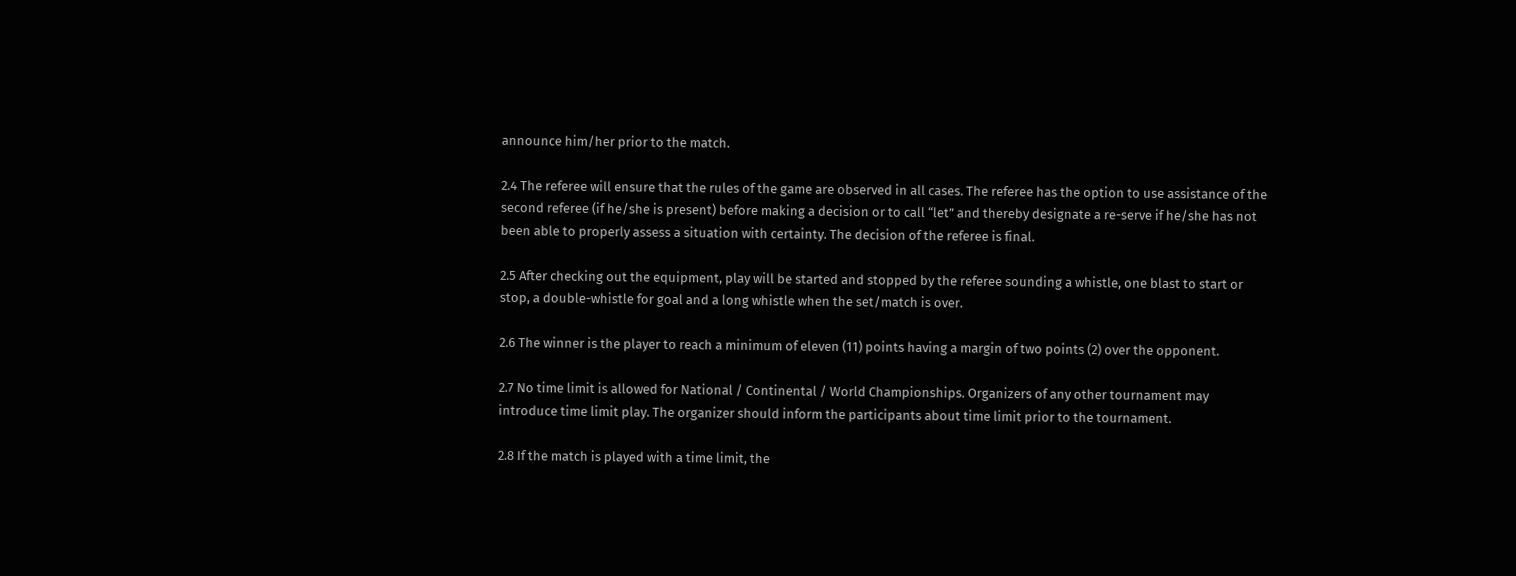announce him/her prior to the match.

2.4 The referee will ensure that the rules of the game are observed in all cases. The referee has the option to use assistance of the second referee (if he/she is present) before making a decision or to call “let” and thereby designate a re-serve if he/she has not been able to properly assess a situation with certainty. The decision of the referee is final.

2.5 After checking out the equipment, play will be started and stopped by the referee sounding a whistle, one blast to start or stop, a double-whistle for goal and a long whistle when the set/match is over.

2.6 The winner is the player to reach a minimum of eleven (11) points having a margin of two points (2) over the opponent.

2.7 No time limit is allowed for National / Continental / World Championships. Organizers of any other tournament may introduce time limit play. The organizer should inform the participants about time limit prior to the tournament.

2.8 If the match is played with a time limit, the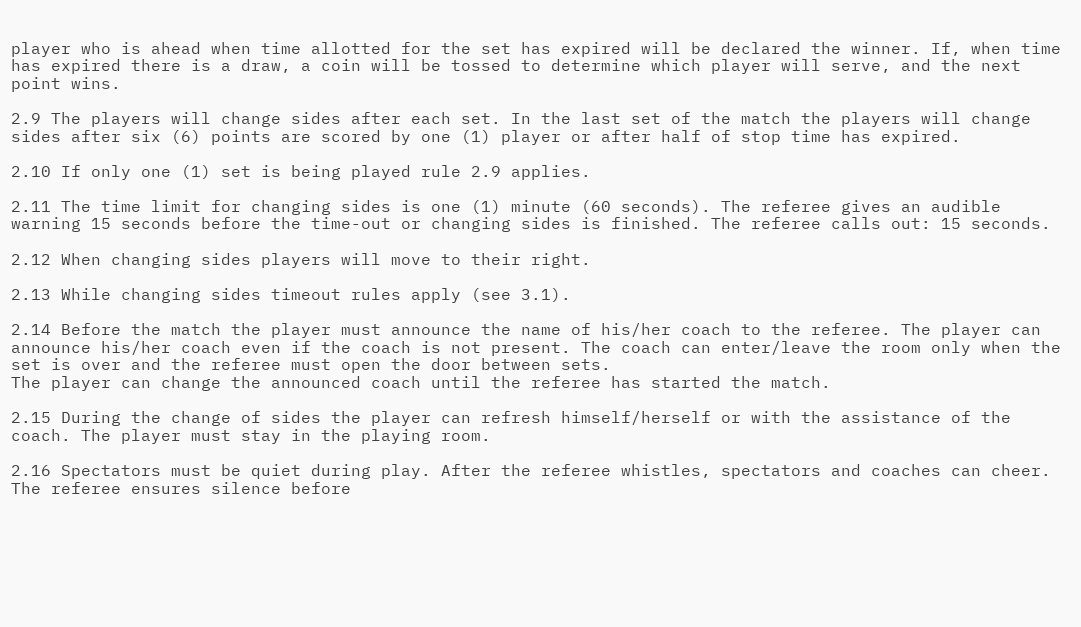player who is ahead when time allotted for the set has expired will be declared the winner. If, when time has expired there is a draw, a coin will be tossed to determine which player will serve, and the next point wins.

2.9 The players will change sides after each set. In the last set of the match the players will change sides after six (6) points are scored by one (1) player or after half of stop time has expired.

2.10 If only one (1) set is being played rule 2.9 applies.

2.11 The time limit for changing sides is one (1) minute (60 seconds). The referee gives an audible warning 15 seconds before the time-out or changing sides is finished. The referee calls out: 15 seconds.

2.12 When changing sides players will move to their right.

2.13 While changing sides timeout rules apply (see 3.1).

2.14 Before the match the player must announce the name of his/her coach to the referee. The player can announce his/her coach even if the coach is not present. The coach can enter/leave the room only when the set is over and the referee must open the door between sets.
The player can change the announced coach until the referee has started the match.

2.15 During the change of sides the player can refresh himself/herself or with the assistance of the coach. The player must stay in the playing room.

2.16 Spectators must be quiet during play. After the referee whistles, spectators and coaches can cheer. The referee ensures silence before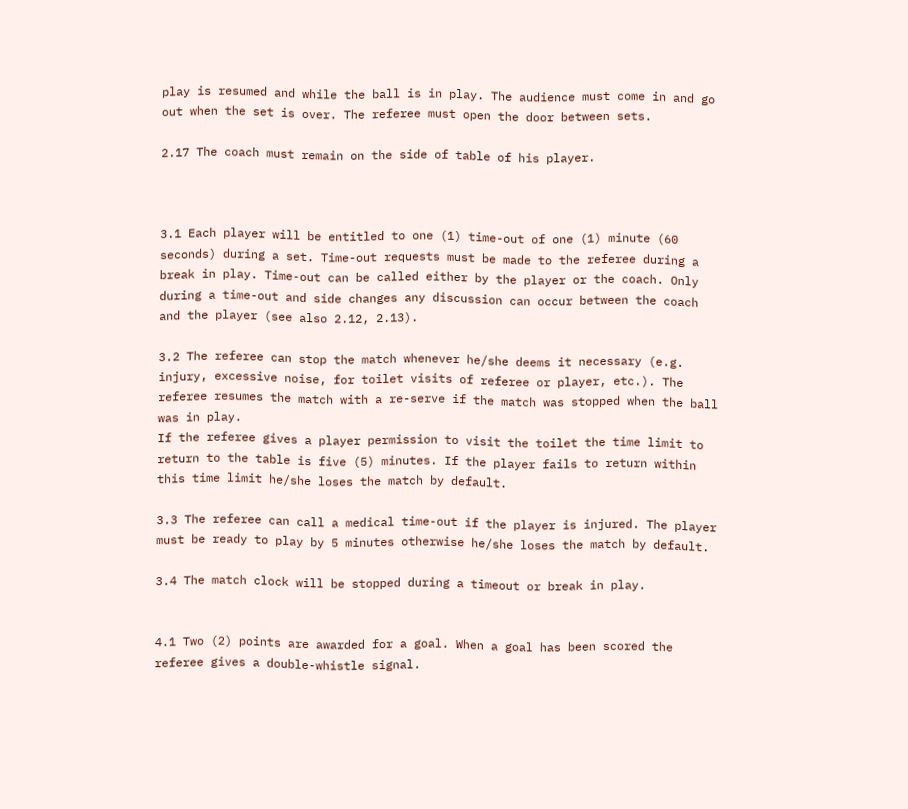play is resumed and while the ball is in play. The audience must come in and go out when the set is over. The referee must open the door between sets.

2.17 The coach must remain on the side of table of his player.



3.1 Each player will be entitled to one (1) time-out of one (1) minute (60 seconds) during a set. Time-out requests must be made to the referee during a break in play. Time-out can be called either by the player or the coach. Only during a time-out and side changes any discussion can occur between the coach and the player (see also 2.12, 2.13).

3.2 The referee can stop the match whenever he/she deems it necessary (e.g. injury, excessive noise, for toilet visits of referee or player, etc.). The referee resumes the match with a re-serve if the match was stopped when the ball was in play.
If the referee gives a player permission to visit the toilet the time limit to return to the table is five (5) minutes. If the player fails to return within this time limit he/she loses the match by default.

3.3 The referee can call a medical time-out if the player is injured. The player must be ready to play by 5 minutes otherwise he/she loses the match by default.

3.4 The match clock will be stopped during a timeout or break in play.


4.1 Two (2) points are awarded for a goal. When a goal has been scored the referee gives a double-whistle signal.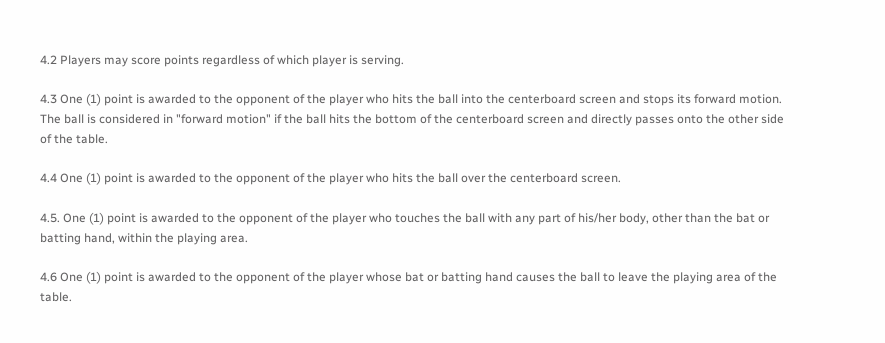4.2 Players may score points regardless of which player is serving.

4.3 One (1) point is awarded to the opponent of the player who hits the ball into the centerboard screen and stops its forward motion. The ball is considered in "forward motion" if the ball hits the bottom of the centerboard screen and directly passes onto the other side of the table.

4.4 One (1) point is awarded to the opponent of the player who hits the ball over the centerboard screen.

4.5. One (1) point is awarded to the opponent of the player who touches the ball with any part of his/her body, other than the bat or batting hand, within the playing area.

4.6 One (1) point is awarded to the opponent of the player whose bat or batting hand causes the ball to leave the playing area of the table.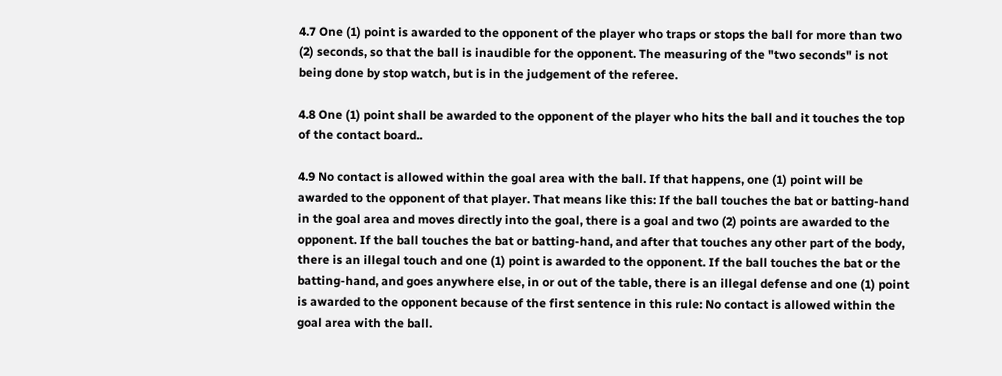4.7 One (1) point is awarded to the opponent of the player who traps or stops the ball for more than two (2) seconds, so that the ball is inaudible for the opponent. The measuring of the "two seconds" is not being done by stop watch, but is in the judgement of the referee.

4.8 One (1) point shall be awarded to the opponent of the player who hits the ball and it touches the top of the contact board..

4.9 No contact is allowed within the goal area with the ball. If that happens, one (1) point will be awarded to the opponent of that player. That means like this: If the ball touches the bat or batting-hand in the goal area and moves directly into the goal, there is a goal and two (2) points are awarded to the opponent. If the ball touches the bat or batting-hand, and after that touches any other part of the body, there is an illegal touch and one (1) point is awarded to the opponent. If the ball touches the bat or the batting-hand, and goes anywhere else, in or out of the table, there is an illegal defense and one (1) point is awarded to the opponent because of the first sentence in this rule: No contact is allowed within the goal area with the ball.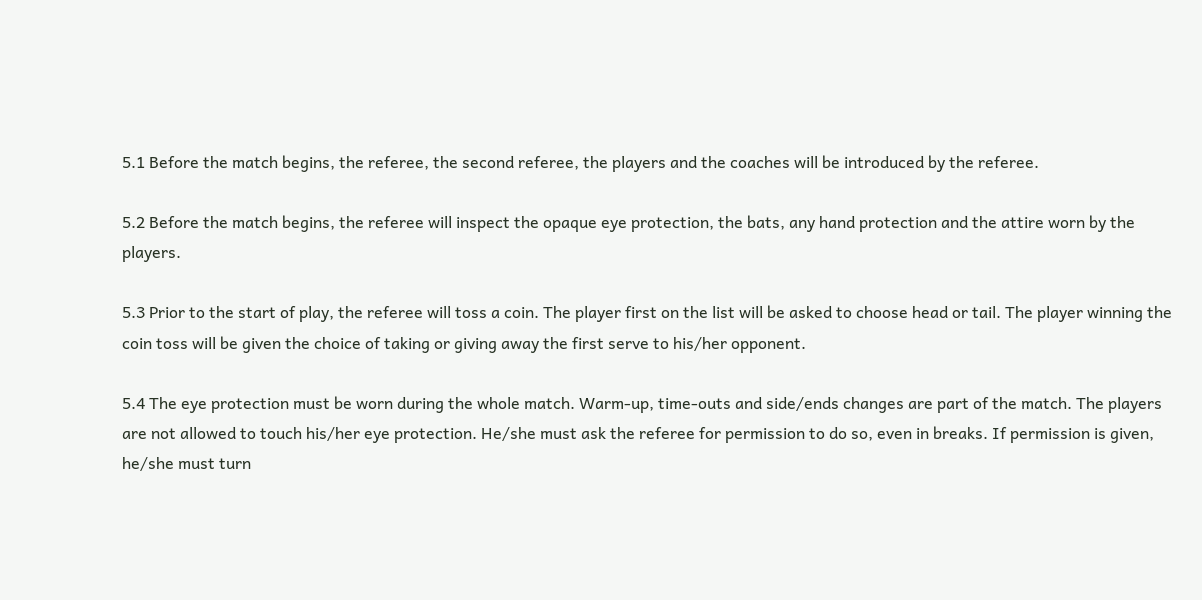5.1 Before the match begins, the referee, the second referee, the players and the coaches will be introduced by the referee.

5.2 Before the match begins, the referee will inspect the opaque eye protection, the bats, any hand protection and the attire worn by the players.

5.3 Prior to the start of play, the referee will toss a coin. The player first on the list will be asked to choose head or tail. The player winning the coin toss will be given the choice of taking or giving away the first serve to his/her opponent.

5.4 The eye protection must be worn during the whole match. Warm-up, time-outs and side/ends changes are part of the match. The players are not allowed to touch his/her eye protection. He/she must ask the referee for permission to do so, even in breaks. If permission is given, he/she must turn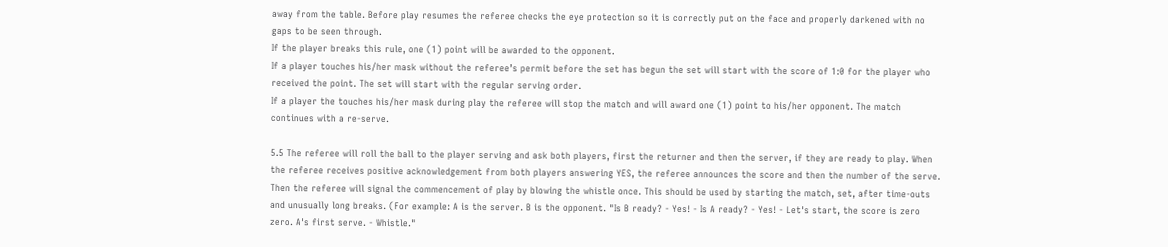away from the table. Before play resumes the referee checks the eye protection so it is correctly put on the face and properly darkened with no gaps to be seen through.
If the player breaks this rule, one (1) point will be awarded to the opponent.
If a player touches his/her mask without the referee’s permit before the set has begun the set will start with the score of 1:0 for the player who received the point. The set will start with the regular serving order.
If a player the touches his/her mask during play the referee will stop the match and will award one (1) point to his/her opponent. The match continues with a re-serve.

5.5 The referee will roll the ball to the player serving and ask both players, first the returner and then the server, if they are ready to play. When the referee receives positive acknowledgement from both players answering YES, the referee announces the score and then the number of the serve. Then the referee will signal the commencement of play by blowing the whistle once. This should be used by starting the match, set, after time-outs and unusually long breaks. (For example: A is the server. B is the opponent. "Is B ready? - Yes! - Is A ready? - Yes! - Let's start, the score is zero zero. A's first serve. - Whistle."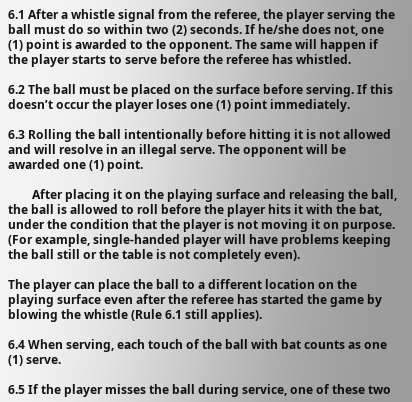6.1 After a whistle signal from the referee, the player serving the ball must do so within two (2) seconds. If he/she does not, one (1) point is awarded to the opponent. The same will happen if the player starts to serve before the referee has whistled.

6.2 The ball must be placed on the surface before serving. If this doesn’t occur the player loses one (1) point immediately.

6.3 Rolling the ball intentionally before hitting it is not allowed and will resolve in an illegal serve. The opponent will be awarded one (1) point.

        After placing it on the playing surface and releasing the ball, the ball is allowed to roll before the player hits it with the bat, under the condition that the player is not moving it on purpose. (For example, single-handed player will have problems keeping the ball still or the table is not completely even).

The player can place the ball to a different location on the playing surface even after the referee has started the game by blowing the whistle (Rule 6.1 still applies).

6.4 When serving, each touch of the ball with bat counts as one (1) serve.

6.5 If the player misses the ball during service, one of these two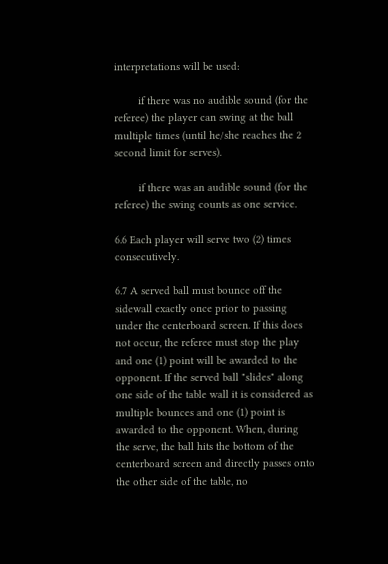interpretations will be used:

        if there was no audible sound (for the referee) the player can swing at the ball multiple times (until he/she reaches the 2 second limit for serves).

        if there was an audible sound (for the referee) the swing counts as one service.

6.6 Each player will serve two (2) times consecutively.

6.7 A served ball must bounce off the sidewall exactly once prior to passing under the centerboard screen. If this does not occur, the referee must stop the play and one (1) point will be awarded to the opponent. If the served ball "slides" along one side of the table wall it is considered as multiple bounces and one (1) point is awarded to the opponent. When, during the serve, the ball hits the bottom of the centerboard screen and directly passes onto the other side of the table, no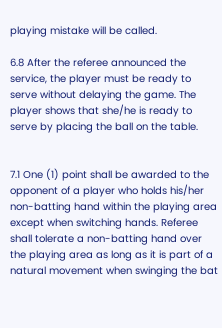playing mistake will be called.

6.8 After the referee announced the service, the player must be ready to serve without delaying the game. The player shows that she/he is ready to serve by placing the ball on the table.


7.1 One (1) point shall be awarded to the opponent of a player who holds his/her non-batting hand within the playing area except when switching hands. Referee shall tolerate a non-batting hand over the playing area as long as it is part of a natural movement when swinging the bat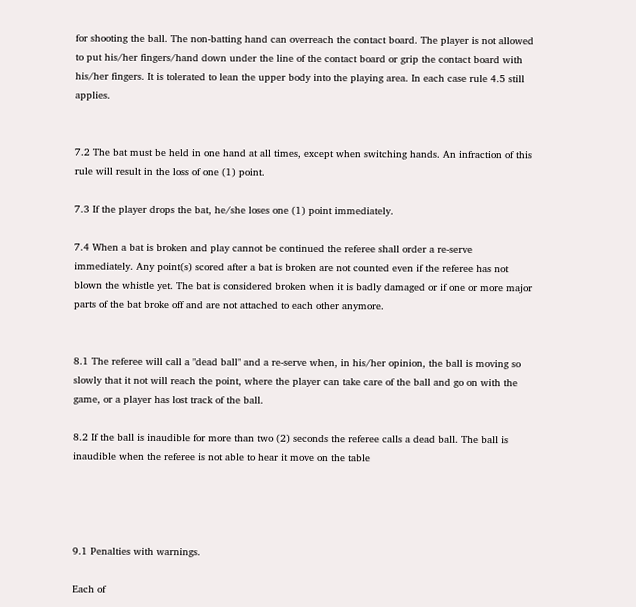for shooting the ball. The non-batting hand can overreach the contact board. The player is not allowed to put his/her fingers/hand down under the line of the contact board or grip the contact board with his/her fingers. It is tolerated to lean the upper body into the playing area. In each case rule 4.5 still applies.


7.2 The bat must be held in one hand at all times, except when switching hands. An infraction of this rule will result in the loss of one (1) point.

7.3 If the player drops the bat, he/she loses one (1) point immediately.

7.4 When a bat is broken and play cannot be continued the referee shall order a re-serve immediately. Any point(s) scored after a bat is broken are not counted even if the referee has not blown the whistle yet. The bat is considered broken when it is badly damaged or if one or more major parts of the bat broke off and are not attached to each other anymore.


8.1 The referee will call a "dead ball" and a re-serve when, in his/her opinion, the ball is moving so slowly that it not will reach the point, where the player can take care of the ball and go on with the game, or a player has lost track of the ball.

8.2 If the ball is inaudible for more than two (2) seconds the referee calls a dead ball. The ball is inaudible when the referee is not able to hear it move on the table




9.1 Penalties with warnings.

Each of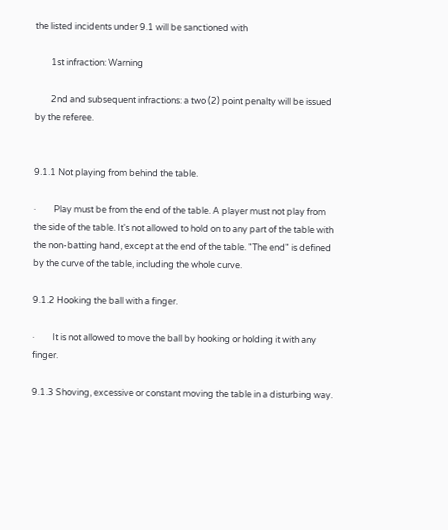the listed incidents under 9.1 will be sanctioned with

        1st infraction: Warning

        2nd and subsequent infractions: a two (2) point penalty will be issued by the referee.


9.1.1 Not playing from behind the table.

·         Play must be from the end of the table. A player must not play from the side of the table. It's not allowed to hold on to any part of the table with the non-batting hand, except at the end of the table. "The end" is defined by the curve of the table, including the whole curve.

9.1.2 Hooking the ball with a finger.

·         It is not allowed to move the ball by hooking or holding it with any finger.

9.1.3 Shoving, excessive or constant moving the table in a disturbing way.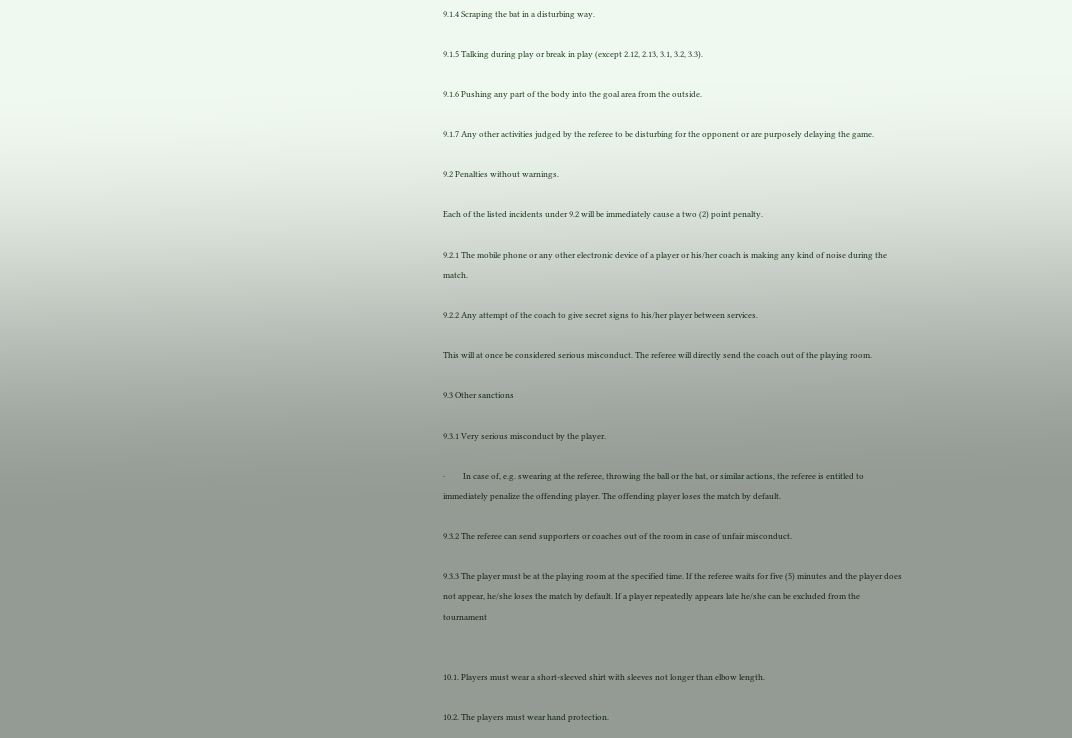9.1.4 Scraping the bat in a disturbing way.

9.1.5 Talking during play or break in play (except 2.12, 2.13, 3.1, 3.2, 3.3).

9.1.6 Pushing any part of the body into the goal area from the outside.

9.1.7 Any other activities judged by the referee to be disturbing for the opponent or are purposely delaying the game.

9.2 Penalties without warnings.

Each of the listed incidents under 9.2 will be immediately cause a two (2) point penalty.

9.2.1 The mobile phone or any other electronic device of a player or his/her coach is making any kind of noise during the match.

9.2.2 Any attempt of the coach to give secret signs to his/her player between services.

This will at once be considered serious misconduct. The referee will directly send the coach out of the playing room.

9.3 Other sanctions

9.3.1 Very serious misconduct by the player.

·         In case of, e.g. swearing at the referee, throwing the ball or the bat, or similar actions, the referee is entitled to immediately penalize the offending player. The offending player loses the match by default.

9.3.2 The referee can send supporters or coaches out of the room in case of unfair misconduct.

9.3.3 The player must be at the playing room at the specified time. If the referee waits for five (5) minutes and the player does not appear, he/she loses the match by default. If a player repeatedly appears late he/she can be excluded from the tournament


10.1. Players must wear a short-sleeved shirt with sleeves not longer than elbow length.

10.2. The players must wear hand protection.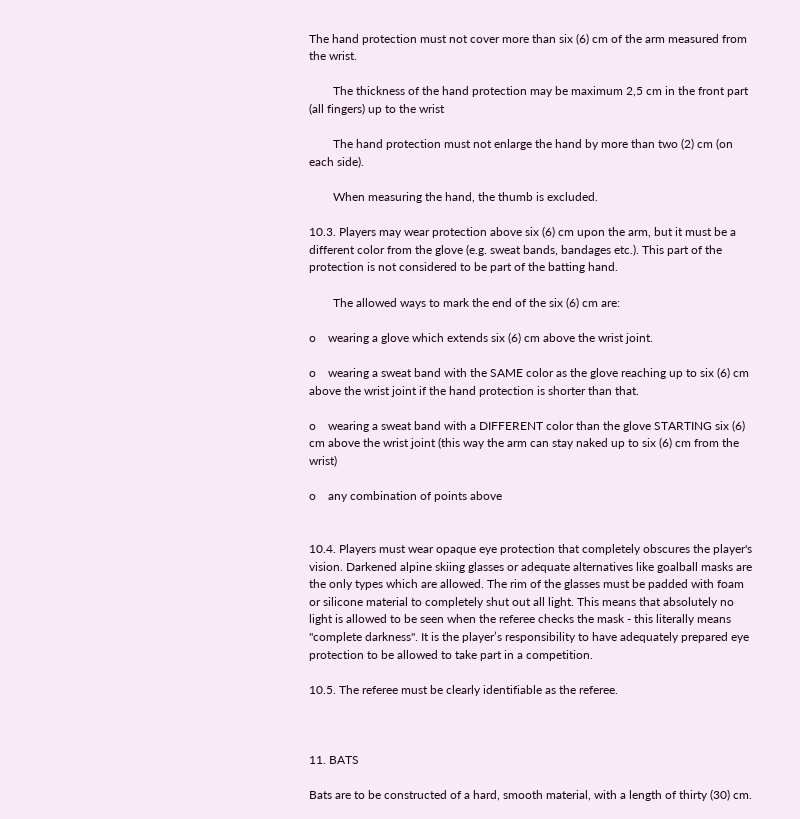The hand protection must not cover more than six (6) cm of the arm measured from the wrist.

        The thickness of the hand protection may be maximum 2,5 cm in the front part (all fingers) up to the wrist

        The hand protection must not enlarge the hand by more than two (2) cm (on each side).

        When measuring the hand, the thumb is excluded.

10.3. Players may wear protection above six (6) cm upon the arm, but it must be a different color from the glove (e.g. sweat bands, bandages etc.). This part of the protection is not considered to be part of the batting hand.

        The allowed ways to mark the end of the six (6) cm are:

o    wearing a glove which extends six (6) cm above the wrist joint.

o    wearing a sweat band with the SAME color as the glove reaching up to six (6) cm above the wrist joint if the hand protection is shorter than that.

o    wearing a sweat band with a DIFFERENT color than the glove STARTING six (6) cm above the wrist joint (this way the arm can stay naked up to six (6) cm from the wrist)

o    any combination of points above


10.4. Players must wear opaque eye protection that completely obscures the player's vision. Darkened alpine skiing glasses or adequate alternatives like goalball masks are the only types which are allowed. The rim of the glasses must be padded with foam or silicone material to completely shut out all light. This means that absolutely no light is allowed to be seen when the referee checks the mask - this literally means "complete darkness". It is the player’s responsibility to have adequately prepared eye protection to be allowed to take part in a competition.

10.5. The referee must be clearly identifiable as the referee.



11. BATS

Bats are to be constructed of a hard, smooth material, with a length of thirty (30) cm.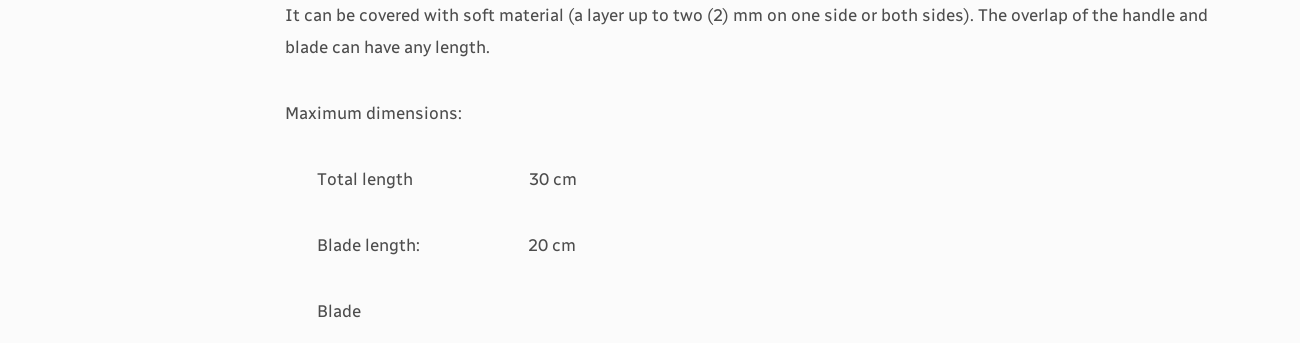It can be covered with soft material (a layer up to two (2) mm on one side or both sides). The overlap of the handle and blade can have any length.

Maximum dimensions:

        Total length                             30 cm

        Blade length:                           20 cm

        Blade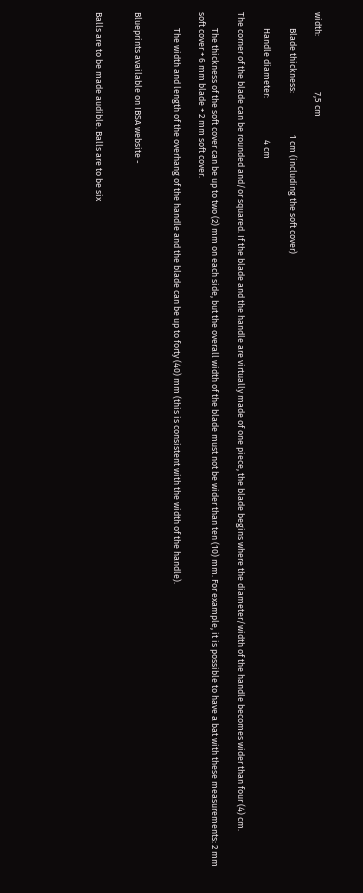width:                            7,5 cm

        Blade thickness:                     1 cm (including the soft cover)

        Handle diameter:                     4 cm

The corner of the blade can be rounded and/or squared. If the blade and the handle are virtually made of one piece, the blade begins where the diameter/width of the handle becomes wider than four (4) cm.

        The thickness of the soft cover can be up to two (2) mm on each side, but the overall width of the blade must not be wider than ten (10) mm. For example, it is possible to have a bat with these measurements: 2 mm soft cover + 6 mm blade + 2 mm soft cover.

        The width and length of the overhang of the handle and the blade can be up to forty (40) mm (this is consistent with the width of the handle).


Blueprints available on IBSA website -


Balls are to be made audible. Balls are to be six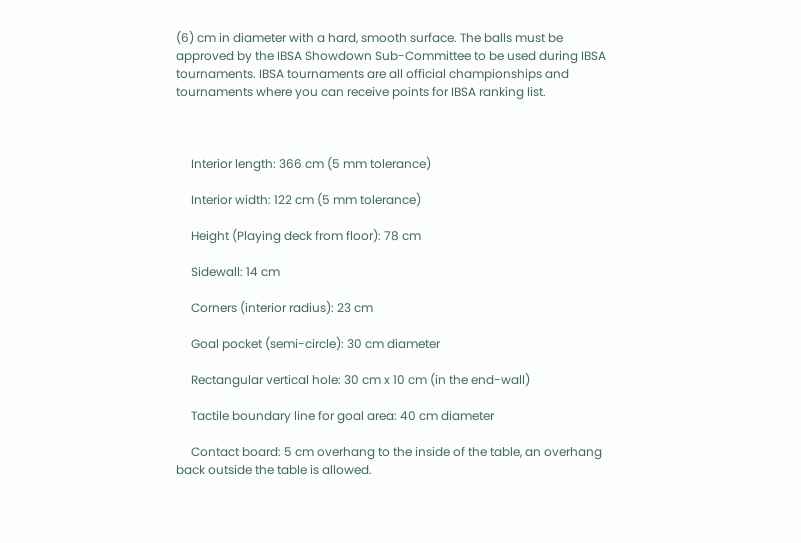(6) cm in diameter with a hard, smooth surface. The balls must be approved by the IBSA Showdown Sub-Committee to be used during IBSA tournaments. IBSA tournaments are all official championships and tournaments where you can receive points for IBSA ranking list.



     Interior length: 366 cm (5 mm tolerance)

     Interior width: 122 cm (5 mm tolerance)

     Height (Playing deck from floor): 78 cm

     Sidewall: 14 cm

     Corners (interior radius): 23 cm

     Goal pocket (semi-circle): 30 cm diameter

     Rectangular vertical hole: 30 cm x 10 cm (in the end-wall)

     Tactile boundary line for goal area: 40 cm diameter

     Contact board: 5 cm overhang to the inside of the table, an overhang back outside the table is allowed.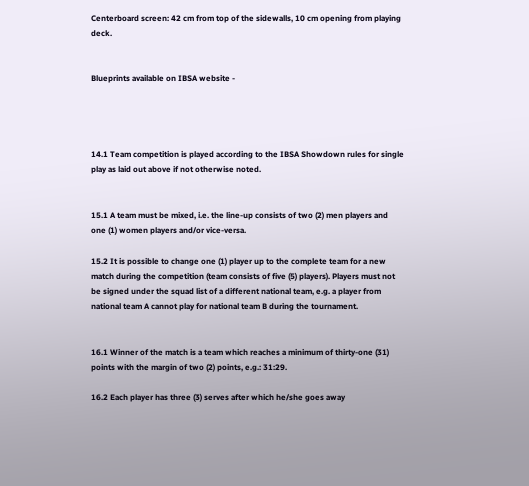Centerboard screen: 42 cm from top of the sidewalls, 10 cm opening from playing deck.


Blueprints available on IBSA website -




14.1 Team competition is played according to the IBSA Showdown rules for single play as laid out above if not otherwise noted.


15.1 A team must be mixed, i.e. the line-up consists of two (2) men players and one (1) women players and/or vice-versa.

15.2 It is possible to change one (1) player up to the complete team for a new match during the competition (team consists of five (5) players). Players must not be signed under the squad list of a different national team, e.g. a player from national team A cannot play for national team B during the tournament.


16.1 Winner of the match is a team which reaches a minimum of thirty-one (31) points with the margin of two (2) points, e.g.: 31:29.

16.2 Each player has three (3) serves after which he/she goes away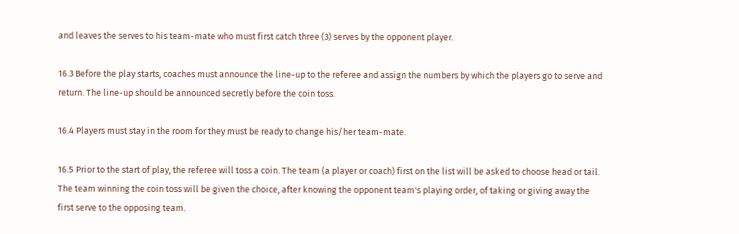and leaves the serves to his team-mate who must first catch three (3) serves by the opponent player.

16.3 Before the play starts, coaches must announce the line-up to the referee and assign the numbers by which the players go to serve and return. The line-up should be announced secretly before the coin toss.

16.4 Players must stay in the room for they must be ready to change his/her team-mate.

16.5 Prior to the start of play, the referee will toss a coin. The team (a player or coach) first on the list will be asked to choose head or tail. The team winning the coin toss will be given the choice, after knowing the opponent team's playing order, of taking or giving away the first serve to the opposing team.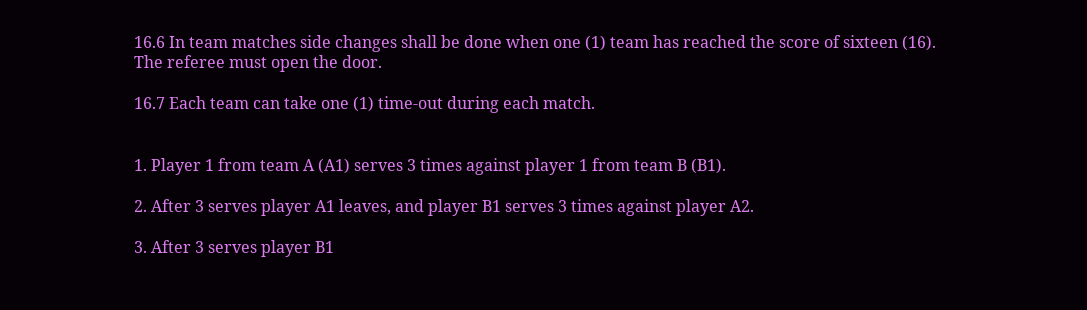16.6 In team matches side changes shall be done when one (1) team has reached the score of sixteen (16). The referee must open the door.

16.7 Each team can take one (1) time-out during each match.


1. Player 1 from team A (A1) serves 3 times against player 1 from team B (B1).

2. After 3 serves player A1 leaves, and player B1 serves 3 times against player A2.

3. After 3 serves player B1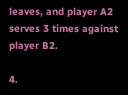leaves, and player A2 serves 3 times against player B2.

4.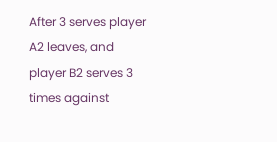After 3 serves player A2 leaves, and player B2 serves 3 times against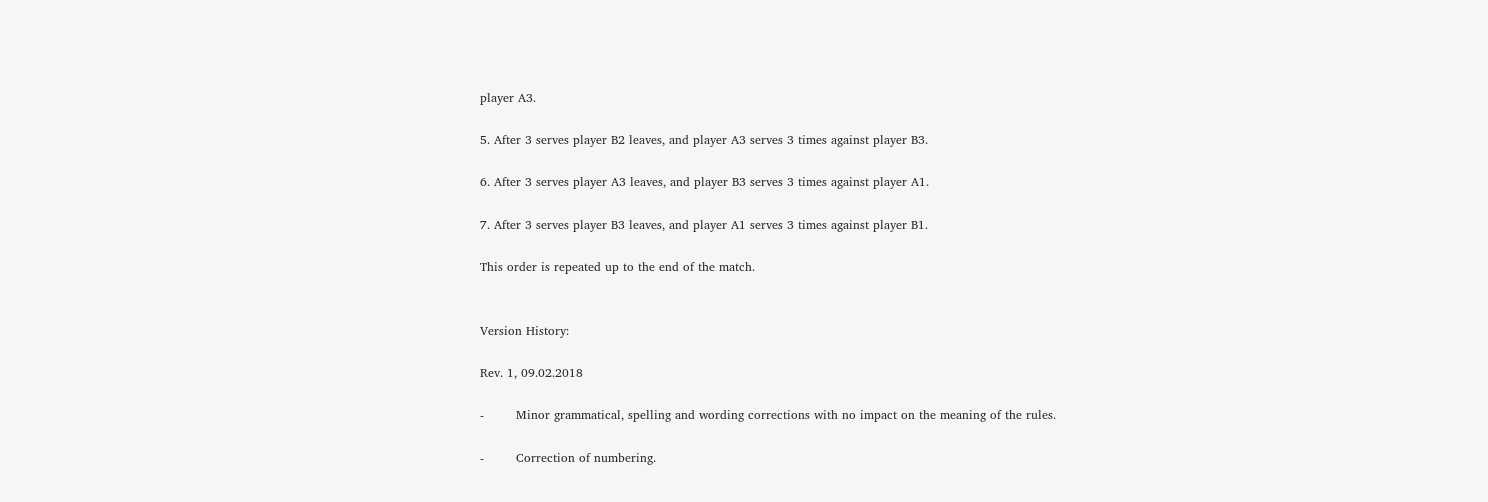player A3.

5. After 3 serves player B2 leaves, and player A3 serves 3 times against player B3.

6. After 3 serves player A3 leaves, and player B3 serves 3 times against player A1.

7. After 3 serves player B3 leaves, and player A1 serves 3 times against player B1.

This order is repeated up to the end of the match.


Version History:

Rev. 1, 09.02.2018

-        Minor grammatical, spelling and wording corrections with no impact on the meaning of the rules.

-        Correction of numbering.